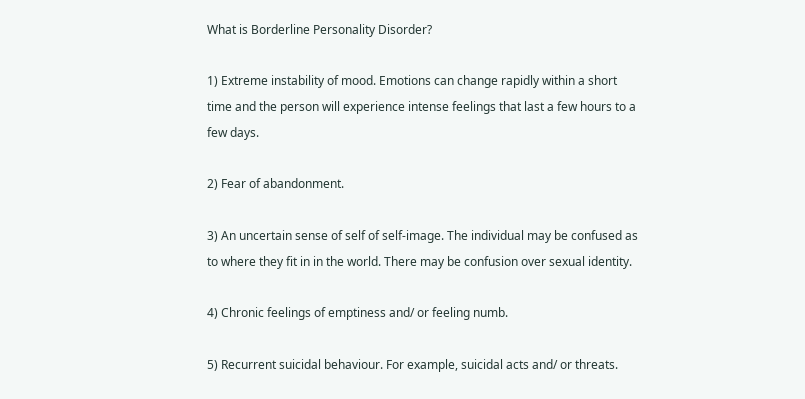What is Borderline Personality Disorder?

1) Extreme instability of mood. Emotions can change rapidly within a short time and the person will experience intense feelings that last a few hours to a few days.

2) Fear of abandonment.

3) An uncertain sense of self of self-image. The individual may be confused as to where they fit in in the world. There may be confusion over sexual identity.

4) Chronic feelings of emptiness and/ or feeling numb.

5) Recurrent suicidal behaviour. For example, suicidal acts and/ or threats.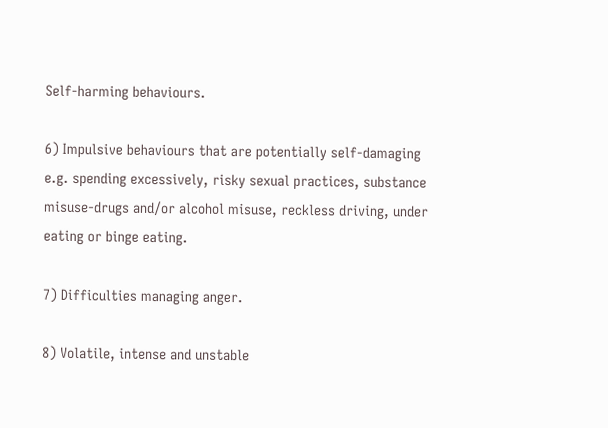Self-harming behaviours.

6) Impulsive behaviours that are potentially self-damaging e.g. spending excessively, risky sexual practices, substance misuse-drugs and/or alcohol misuse, reckless driving, under eating or binge eating.

7) Difficulties managing anger.

8) Volatile, intense and unstable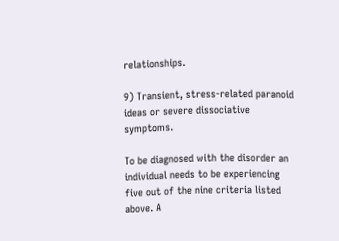relationships.

9) Transient, stress-related paranoid ideas or severe dissociative symptoms.

To be diagnosed with the disorder an individual needs to be experiencing five out of the nine criteria listed above. A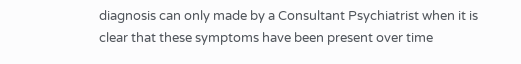diagnosis can only made by a Consultant Psychiatrist when it is clear that these symptoms have been present over time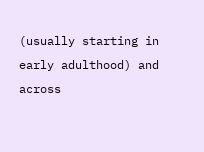(usually starting in early adulthood) and across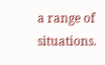a range of situations.